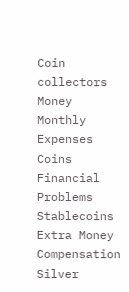Coin collectors Money Monthly Expenses Coins Financial Problems Stablecoins Extra Money Compensation Silver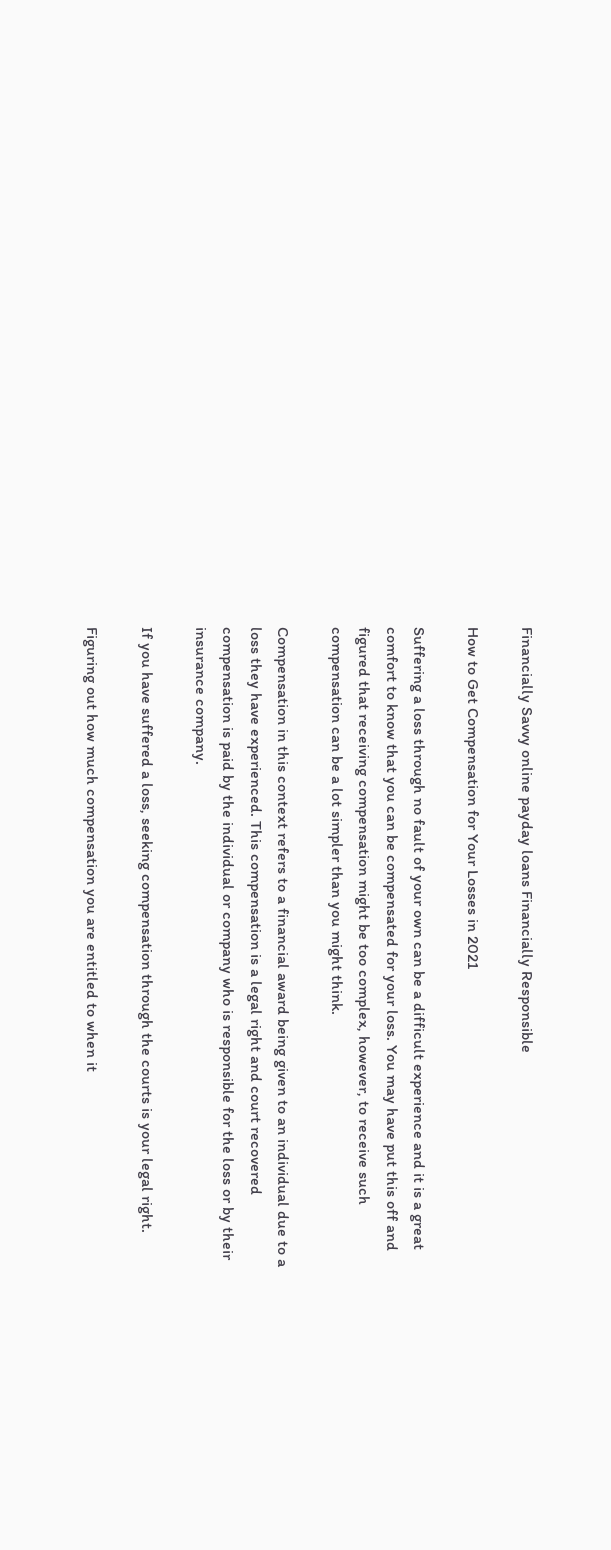Financially Savvy online payday loans Financially Responsible

How to Get Compensation for Your Losses in 2021

Suffering a loss through no fault of your own can be a difficult experience and it is a great comfort to know that you can be compensated for your loss. You may have put this off and figured that receiving compensation might be too complex, however, to receive such compensation can be a lot simpler than you might think.

Compensation in this context refers to a financial award being given to an individual due to a loss they have experienced. This compensation is a legal right and court recovered compensation is paid by the individual or company who is responsible for the loss or by their insurance company.

If you have suffered a loss, seeking compensation through the courts is your legal right.

Figuring out how much compensation you are entitled to when it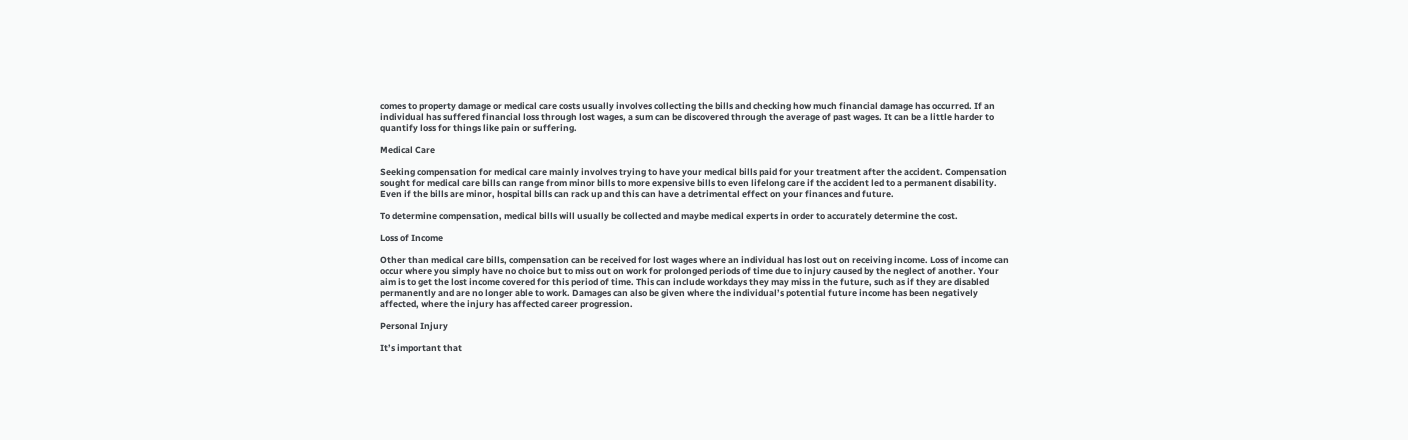comes to property damage or medical care costs usually involves collecting the bills and checking how much financial damage has occurred. If an individual has suffered financial loss through lost wages, a sum can be discovered through the average of past wages. It can be a little harder to quantify loss for things like pain or suffering.

Medical Care

Seeking compensation for medical care mainly involves trying to have your medical bills paid for your treatment after the accident. Compensation sought for medical care bills can range from minor bills to more expensive bills to even lifelong care if the accident led to a permanent disability. Even if the bills are minor, hospital bills can rack up and this can have a detrimental effect on your finances and future.

To determine compensation, medical bills will usually be collected and maybe medical experts in order to accurately determine the cost.

Loss of Income

Other than medical care bills, compensation can be received for lost wages where an individual has lost out on receiving income. Loss of income can occur where you simply have no choice but to miss out on work for prolonged periods of time due to injury caused by the neglect of another. Your aim is to get the lost income covered for this period of time. This can include workdays they may miss in the future, such as if they are disabled permanently and are no longer able to work. Damages can also be given where the individual’s potential future income has been negatively affected, where the injury has affected career progression.

Personal Injury

It’s important that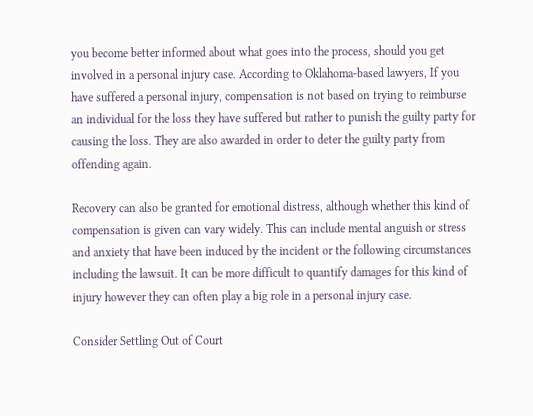you become better informed about what goes into the process, should you get involved in a personal injury case. According to Oklahoma-based lawyers, If you have suffered a personal injury, compensation is not based on trying to reimburse an individual for the loss they have suffered but rather to punish the guilty party for causing the loss. They are also awarded in order to deter the guilty party from offending again.

Recovery can also be granted for emotional distress, although whether this kind of compensation is given can vary widely. This can include mental anguish or stress and anxiety that have been induced by the incident or the following circumstances including the lawsuit. It can be more difficult to quantify damages for this kind of injury however they can often play a big role in a personal injury case.

Consider Settling Out of Court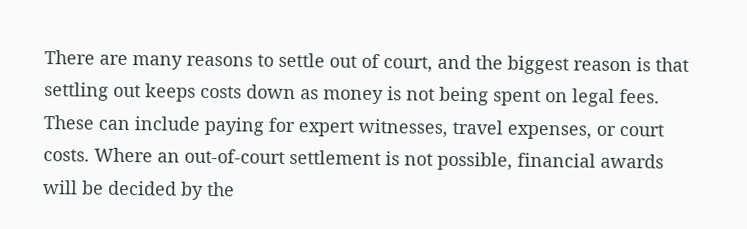There are many reasons to settle out of court, and the biggest reason is that settling out keeps costs down as money is not being spent on legal fees. These can include paying for expert witnesses, travel expenses, or court costs. Where an out-of-court settlement is not possible, financial awards will be decided by the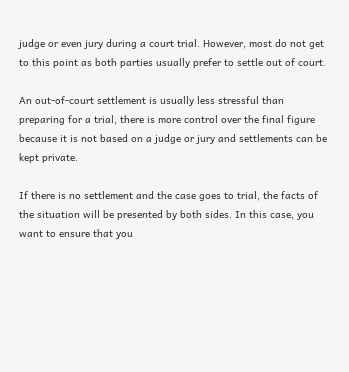judge or even jury during a court trial. However, most do not get to this point as both parties usually prefer to settle out of court.

An out-of-court settlement is usually less stressful than preparing for a trial, there is more control over the final figure because it is not based on a judge or jury and settlements can be kept private.

If there is no settlement and the case goes to trial, the facts of the situation will be presented by both sides. In this case, you want to ensure that you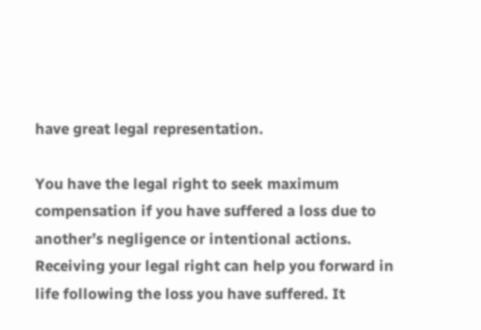have great legal representation.

You have the legal right to seek maximum compensation if you have suffered a loss due to another’s negligence or intentional actions. Receiving your legal right can help you forward in life following the loss you have suffered. It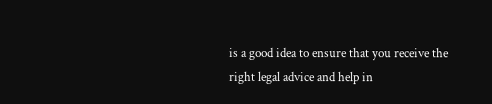is a good idea to ensure that you receive the right legal advice and help in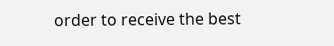order to receive the best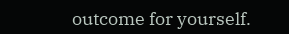outcome for yourself.